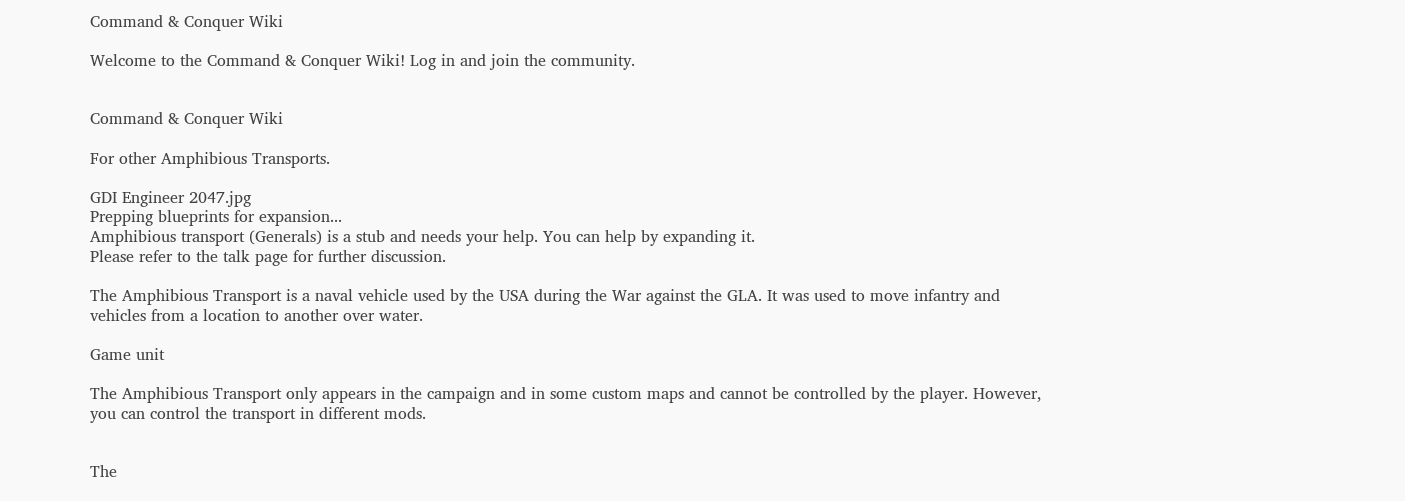Command & Conquer Wiki

Welcome to the Command & Conquer Wiki! Log in and join the community.


Command & Conquer Wiki

For other Amphibious Transports.

GDI Engineer 2047.jpg
Prepping blueprints for expansion...
Amphibious transport (Generals) is a stub and needs your help. You can help by expanding it.
Please refer to the talk page for further discussion.

The Amphibious Transport is a naval vehicle used by the USA during the War against the GLA. It was used to move infantry and vehicles from a location to another over water.

Game unit

The Amphibious Transport only appears in the campaign and in some custom maps and cannot be controlled by the player. However, you can control the transport in different mods.


The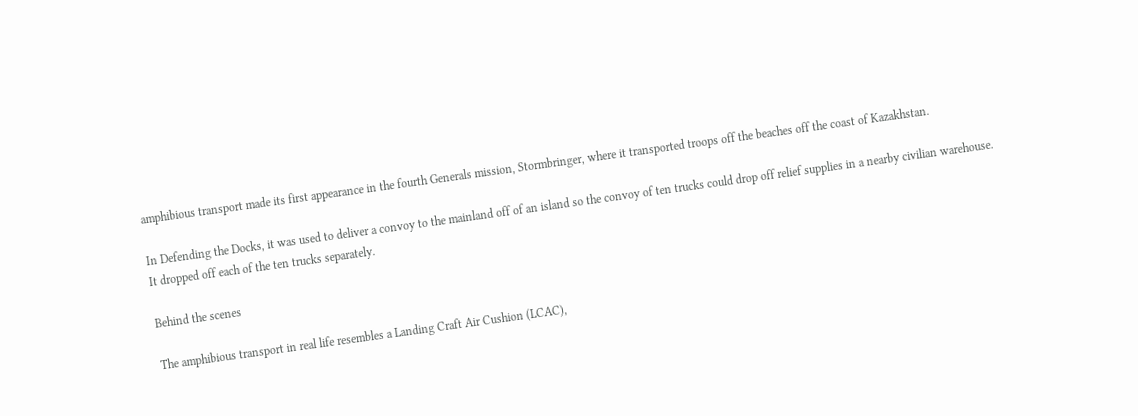amphibious transport made its first appearance in the fourth Generals mission, Stormbringer, where it transported troops off the beaches off the coast of Kazakhstan.

In Defending the Docks, it was used to deliver a convoy to the mainland off of an island so the convoy of ten trucks could drop off relief supplies in a nearby civilian warehouse. It dropped off each of the ten trucks separately.

Behind the scenes

The amphibious transport in real life resembles a Landing Craft Air Cushion (LCAC),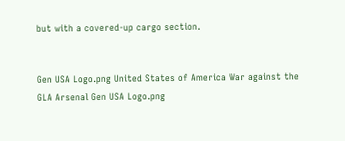but with a covered-up cargo section.


Gen USA Logo.png United States of America War against the GLA Arsenal Gen USA Logo.png